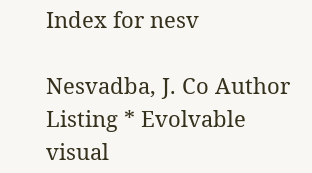Index for nesv

Nesvadba, J. Co Author Listing * Evolvable visual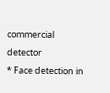commercial detector
* Face detection in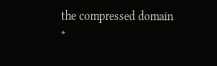the compressed domain
*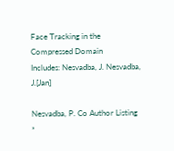Face Tracking in the Compressed Domain
Includes: Nesvadba, J. Nesvadba, J.[Jan]

Nesvadba, P. Co Author Listing *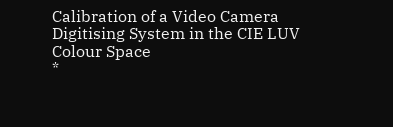Calibration of a Video Camera Digitising System in the CIE LUV Colour Space
*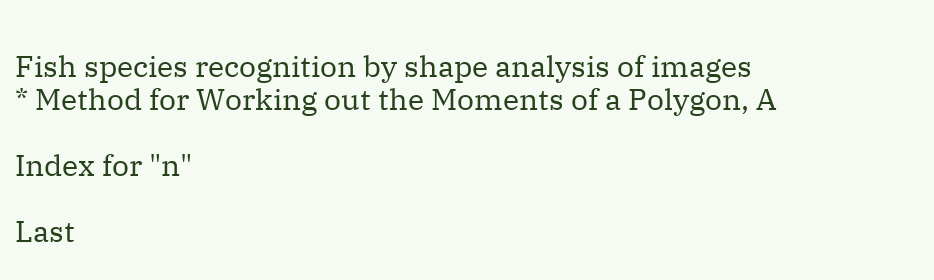Fish species recognition by shape analysis of images
* Method for Working out the Moments of a Polygon, A

Index for "n"

Last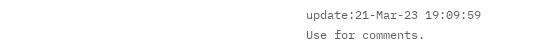update:21-Mar-23 19:09:59
Use for comments.